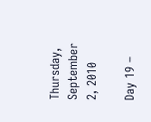Thursday, September 2, 2010

Day 19 –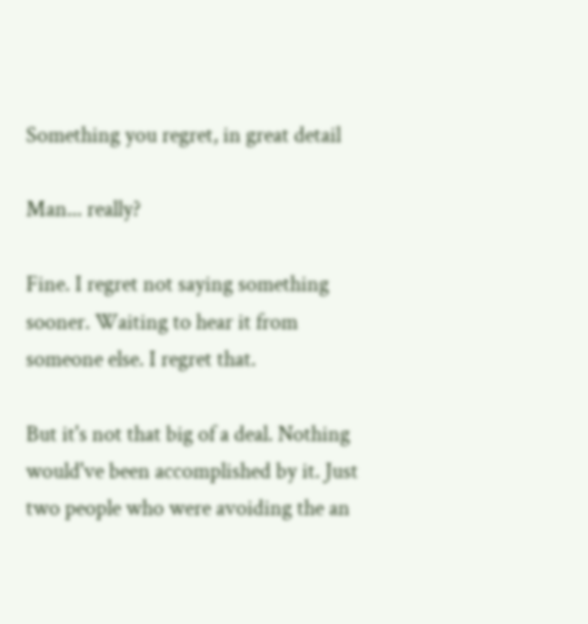Something you regret, in great detail

Man... really?

Fine. I regret not saying something sooner. Waiting to hear it from someone else. I regret that.

But it's not that big of a deal. Nothing would've been accomplished by it. Just two people who were avoiding the an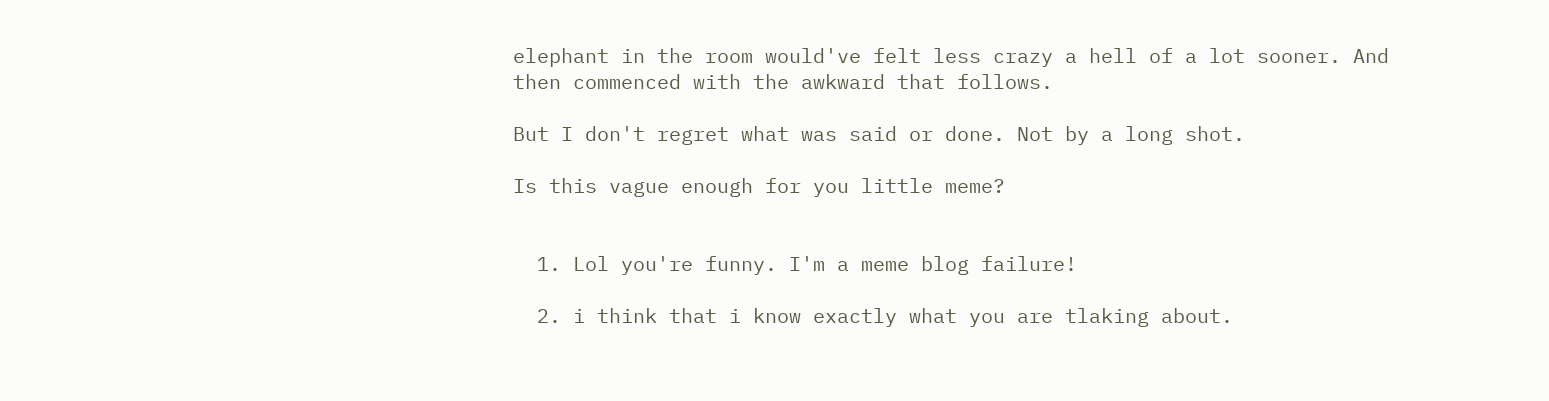elephant in the room would've felt less crazy a hell of a lot sooner. And then commenced with the awkward that follows.

But I don't regret what was said or done. Not by a long shot.

Is this vague enough for you little meme?


  1. Lol you're funny. I'm a meme blog failure!

  2. i think that i know exactly what you are tlaking about.